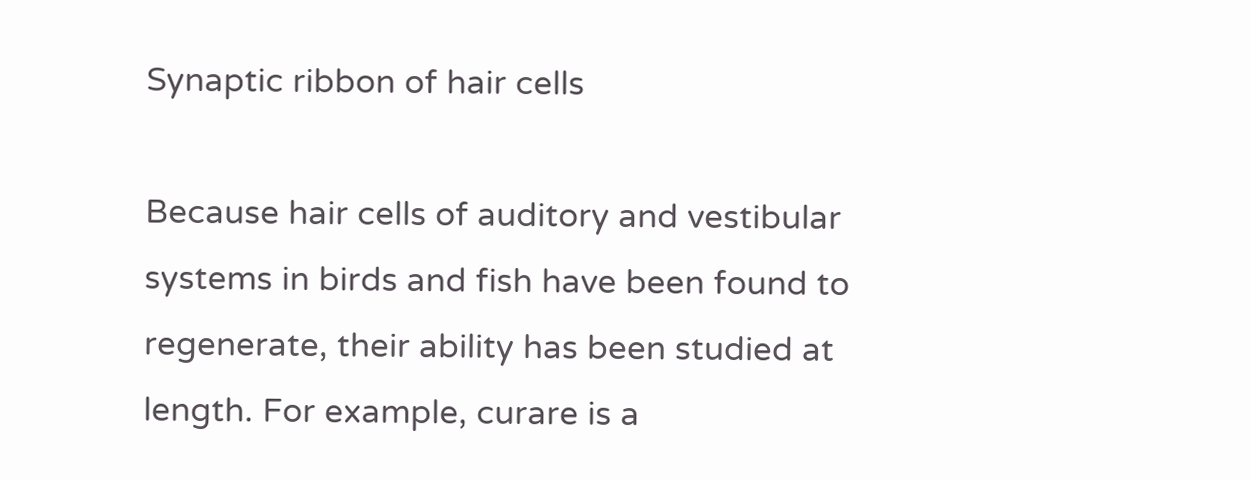Synaptic ribbon of hair cells

Because hair cells of auditory and vestibular systems in birds and fish have been found to regenerate, their ability has been studied at length. For example, curare is a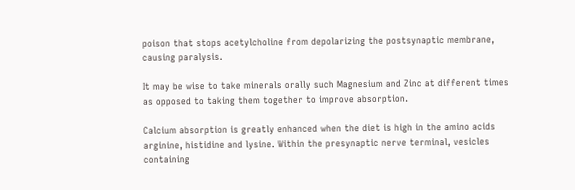poison that stops acetylcholine from depolarizing the postsynaptic membrane, causing paralysis.

It may be wise to take minerals orally such Magnesium and Zinc at different times as opposed to taking them together to improve absorption.

Calcium absorption is greatly enhanced when the diet is high in the amino acids arginine, histidine and lysine. Within the presynaptic nerve terminal, vesicles containing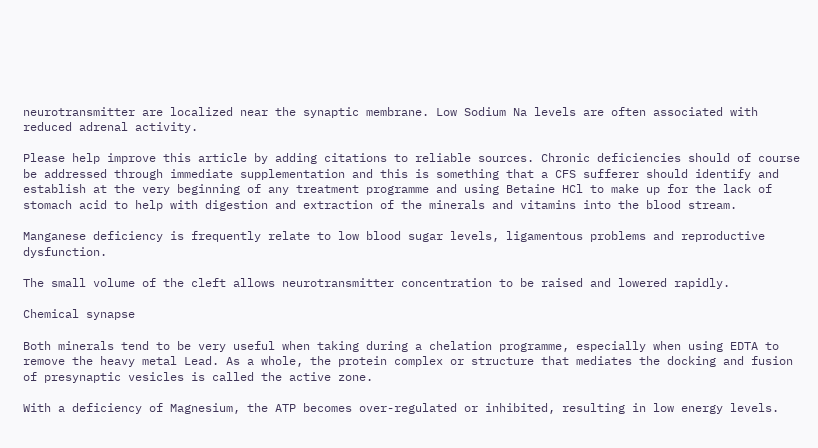neurotransmitter are localized near the synaptic membrane. Low Sodium Na levels are often associated with reduced adrenal activity.

Please help improve this article by adding citations to reliable sources. Chronic deficiencies should of course be addressed through immediate supplementation and this is something that a CFS sufferer should identify and establish at the very beginning of any treatment programme and using Betaine HCl to make up for the lack of stomach acid to help with digestion and extraction of the minerals and vitamins into the blood stream.

Manganese deficiency is frequently relate to low blood sugar levels, ligamentous problems and reproductive dysfunction.

The small volume of the cleft allows neurotransmitter concentration to be raised and lowered rapidly.

Chemical synapse

Both minerals tend to be very useful when taking during a chelation programme, especially when using EDTA to remove the heavy metal Lead. As a whole, the protein complex or structure that mediates the docking and fusion of presynaptic vesicles is called the active zone.

With a deficiency of Magnesium, the ATP becomes over-regulated or inhibited, resulting in low energy levels.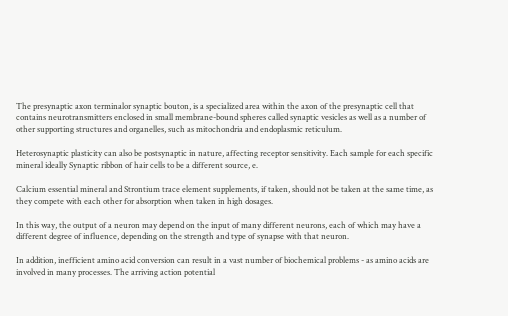The presynaptic axon terminalor synaptic bouton, is a specialized area within the axon of the presynaptic cell that contains neurotransmitters enclosed in small membrane-bound spheres called synaptic vesicles as well as a number of other supporting structures and organelles, such as mitochondria and endoplasmic reticulum.

Heterosynaptic plasticity can also be postsynaptic in nature, affecting receptor sensitivity. Each sample for each specific mineral ideally Synaptic ribbon of hair cells to be a different source, e.

Calcium essential mineral and Strontium trace element supplements, if taken, should not be taken at the same time, as they compete with each other for absorption when taken in high dosages.

In this way, the output of a neuron may depend on the input of many different neurons, each of which may have a different degree of influence, depending on the strength and type of synapse with that neuron.

In addition, inefficient amino acid conversion can result in a vast number of biochemical problems - as amino acids are involved in many processes. The arriving action potential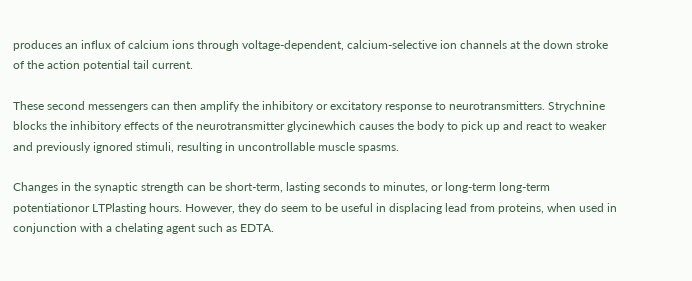produces an influx of calcium ions through voltage-dependent, calcium-selective ion channels at the down stroke of the action potential tail current.

These second messengers can then amplify the inhibitory or excitatory response to neurotransmitters. Strychnine blocks the inhibitory effects of the neurotransmitter glycinewhich causes the body to pick up and react to weaker and previously ignored stimuli, resulting in uncontrollable muscle spasms.

Changes in the synaptic strength can be short-term, lasting seconds to minutes, or long-term long-term potentiationor LTPlasting hours. However, they do seem to be useful in displacing lead from proteins, when used in conjunction with a chelating agent such as EDTA.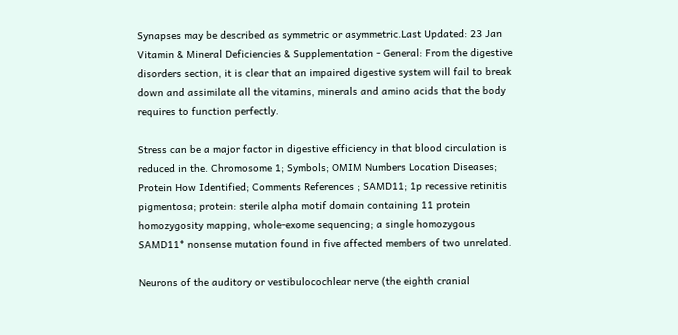Synapses may be described as symmetric or asymmetric.Last Updated: 23 Jan Vitamin & Mineral Deficiencies & Supplementation - General: From the digestive disorders section, it is clear that an impaired digestive system will fail to break down and assimilate all the vitamins, minerals and amino acids that the body requires to function perfectly.

Stress can be a major factor in digestive efficiency in that blood circulation is reduced in the. Chromosome 1; Symbols; OMIM Numbers Location Diseases; Protein How Identified; Comments References ; SAMD11; 1p recessive retinitis pigmentosa; protein: sterile alpha motif domain containing 11 protein homozygosity mapping, whole-exome sequencing; a single homozygous SAMD11* nonsense mutation found in five affected members of two unrelated.

Neurons of the auditory or vestibulocochlear nerve (the eighth cranial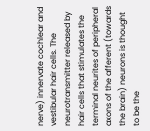nerve) innervate cochlear and vestibular hair cells. The neurotransmitter released by hair cells that stimulates the terminal neurites of peripheral axons of the afferent (towards the brain) neurons is thought to be the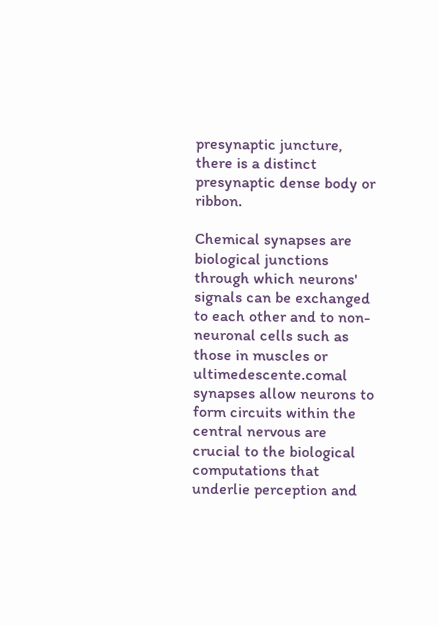presynaptic juncture, there is a distinct presynaptic dense body or ribbon.

Chemical synapses are biological junctions through which neurons' signals can be exchanged to each other and to non-neuronal cells such as those in muscles or ultimedescente.comal synapses allow neurons to form circuits within the central nervous are crucial to the biological computations that underlie perception and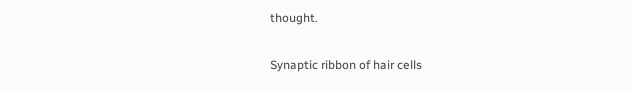thought.

Synaptic ribbon of hair cells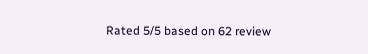Rated 5/5 based on 62 review